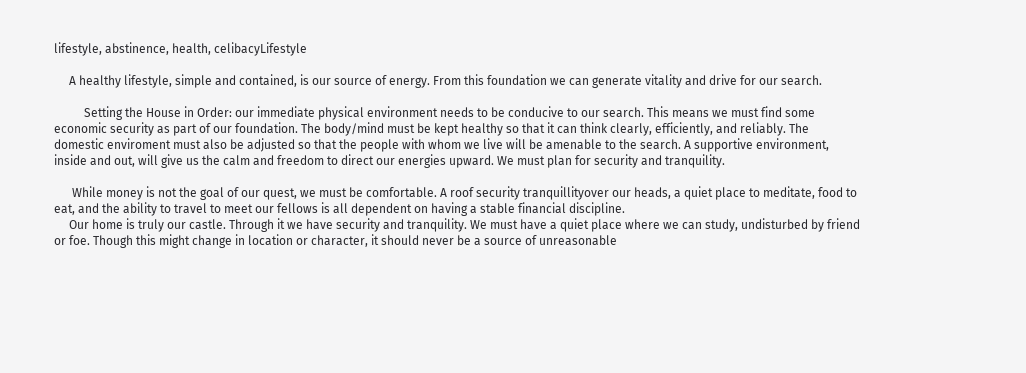lifestyle, abstinence, health, celibacyLifestyle

     A healthy lifestyle, simple and contained, is our source of energy. From this foundation we can generate vitality and drive for our search.

          Setting the House in Order: our immediate physical environment needs to be conducive to our search. This means we must find some economic security as part of our foundation. The body/mind must be kept healthy so that it can think clearly, efficiently, and reliably. The domestic enviroment must also be adjusted so that the people with whom we live will be amenable to the search. A supportive environment, inside and out, will give us the calm and freedom to direct our energies upward. We must plan for security and tranquility.

      While money is not the goal of our quest, we must be comfortable. A roof security tranquillityover our heads, a quiet place to meditate, food to eat, and the ability to travel to meet our fellows is all dependent on having a stable financial discipline.
     Our home is truly our castle. Through it we have security and tranquility. We must have a quiet place where we can study, undisturbed by friend or foe. Though this might change in location or character, it should never be a source of unreasonable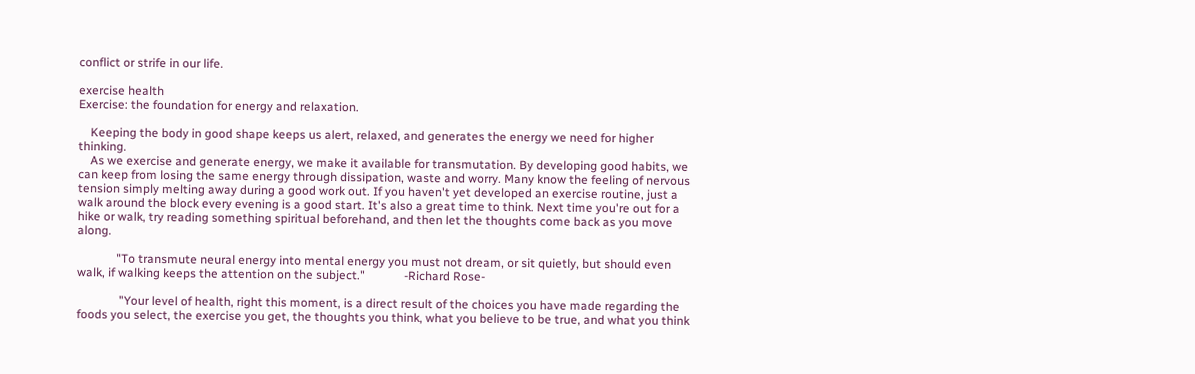conflict or strife in our life.

exercise health
Exercise: the foundation for energy and relaxation.

    Keeping the body in good shape keeps us alert, relaxed, and generates the energy we need for higher thinking.
    As we exercise and generate energy, we make it available for transmutation. By developing good habits, we can keep from losing the same energy through dissipation, waste and worry. Many know the feeling of nervous tension simply melting away during a good work out. If you haven't yet developed an exercise routine, just a walk around the block every evening is a good start. It's also a great time to think. Next time you're out for a hike or walk, try reading something spiritual beforehand, and then let the thoughts come back as you move along.

             "To transmute neural energy into mental energy you must not dream, or sit quietly, but should even walk, if walking keeps the attention on the subject."             -Richard Rose-

              "Your level of health, right this moment, is a direct result of the choices you have made regarding the foods you select, the exercise you get, the thoughts you think, what you believe to be true, and what you think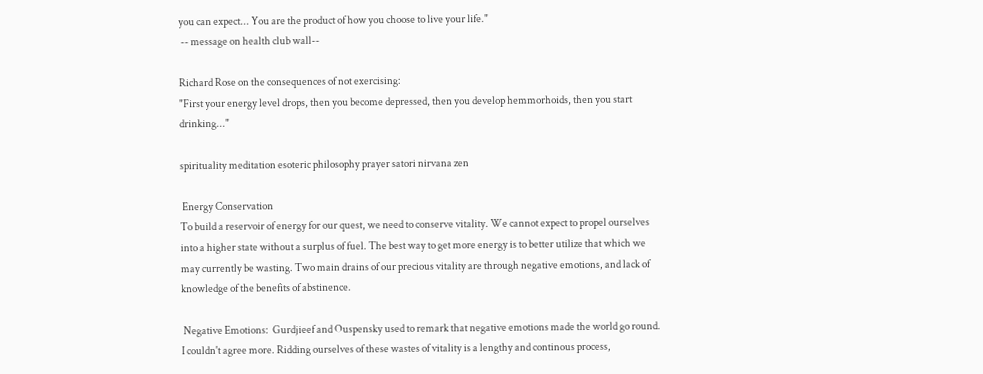you can expect... You are the product of how you choose to live your life."
 -- message on health club wall--

Richard Rose on the consequences of not exercising:
"First your energy level drops, then you become depressed, then you develop hemmorhoids, then you start drinking..."

spirituality meditation esoteric philosophy prayer satori nirvana zen

 Energy Conservation
To build a reservoir of energy for our quest, we need to conserve vitality. We cannot expect to propel ourselves into a higher state without a surplus of fuel. The best way to get more energy is to better utilize that which we may currently be wasting. Two main drains of our precious vitality are through negative emotions, and lack of knowledge of the benefits of abstinence.

 Negative Emotions:  Gurdjieef and Ouspensky used to remark that negative emotions made the world go round. I couldn't agree more. Ridding ourselves of these wastes of vitality is a lengthy and continous process,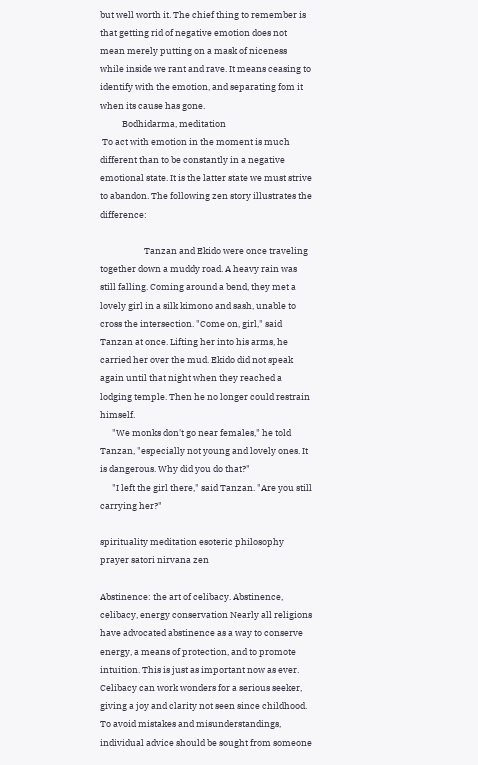but well worth it. The chief thing to remember is that getting rid of negative emotion does not mean merely putting on a mask of niceness while inside we rant and rave. It means ceasing to identify with the emotion, and separating fom it when its cause has gone.
           Bodhidarma, meditation
 To act with emotion in the moment is much different than to be constantly in a negative emotional state. It is the latter state we must strive to abandon. The following zen story illustrates the difference:

                      Tanzan and Ekido were once traveling together down a muddy road. A heavy rain was still falling. Coming around a bend, they met a lovely girl in a silk kimono and sash, unable to cross the intersection. "Come on, girl," said Tanzan at once. Lifting her into his arms, he carried her over the mud. Ekido did not speak again until that night when they reached a lodging temple. Then he no longer could restrain himself.
      "We monks don't go near females," he told Tanzan, "especially not young and lovely ones. It is dangerous. Why did you do that?"
      "I left the girl there," said Tanzan. "Are you still carrying her?"

spirituality meditation esoteric philosophy prayer satori nirvana zen

Abstinence: the art of celibacy. Abstinence, celibacy, energy conservation Nearly all religions have advocated abstinence as a way to conserve energy, a means of protection, and to promote intuition. This is just as important now as ever. Celibacy can work wonders for a serious seeker, giving a joy and clarity not seen since childhood. To avoid mistakes and misunderstandings, individual advice should be sought from someone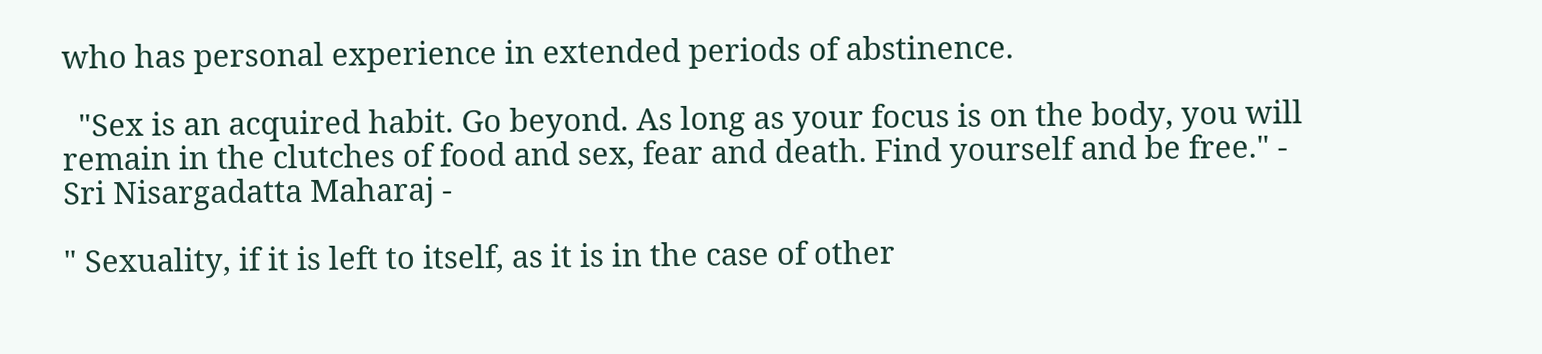who has personal experience in extended periods of abstinence.

  "Sex is an acquired habit. Go beyond. As long as your focus is on the body, you will remain in the clutches of food and sex, fear and death. Find yourself and be free." - Sri Nisargadatta Maharaj -

" Sexuality, if it is left to itself, as it is in the case of other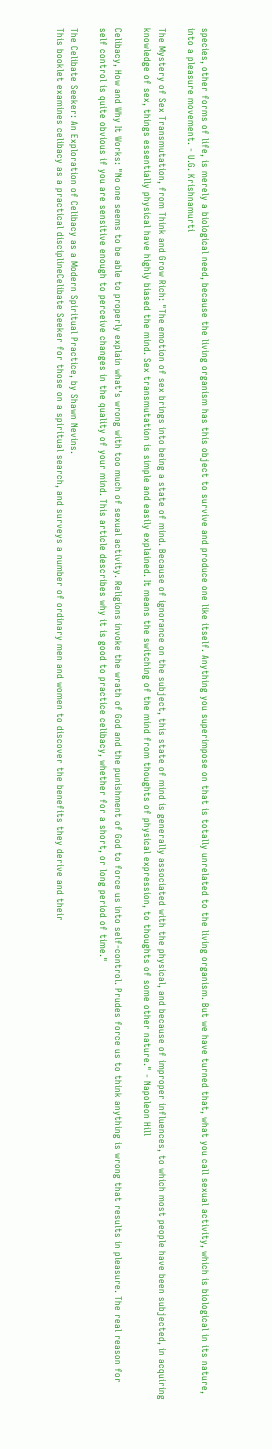species, other forms of life, is merely a biological need, because the living organism has this object to survive and produce one like itself. Anything you superimpose on that is totally unrelated to the living organism. But we have turned that, what you call sexual activity, which is biological in its nature, into a pleasure movement. - U.G. Krishnamurti

The Mystery of Sex Transmutation, from Think and Grow Rich: "The emotion of sex brings into being a state of mind. Because of ignorance on the subject, this state of mind is generally associated with the physical, and because of improper influences, to which most people have been subjected, in acquiring knowledge of sex, things essentially physical have highly biased the mind. Sex transmutation is simple and easily explained. It means the switching of the mind from thoughts of physical expression, to thoughts of some other nature." - Napoleon Hill

Celibacy, How and Why It Works: "No one seems to be able to properly explain what's wrong with too much of sexual activity. Religions invoke the wrath of God and the punishment of God to force us into self-control. Prudes force us to think anything is wrong that results in pleasure. The real reason for self control is quite obvious if you are sensitive enough to perceive changes in the quality of your mind. This article describes why it is good to practice celibacy, whether for a short, or long period of time."

The Celibate Seeker: An Exploration of Celibacy as a Modern Spiritual Practice, by Shawn Nevins.
This booklet examines celibacy as a practical disciplineCelibate Seeker for those on a spiritual search, and surveys a number of ordinary men and women to discover the benefits they derive and their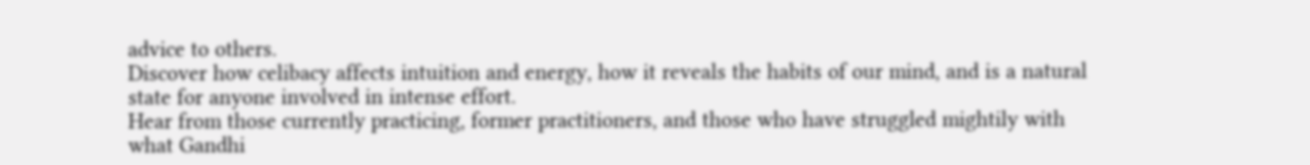advice to others.
Discover how celibacy affects intuition and energy, how it reveals the habits of our mind, and is a natural state for anyone involved in intense effort.
Hear from those currently practicing, former practitioners, and those who have struggled mightily with what Gandhi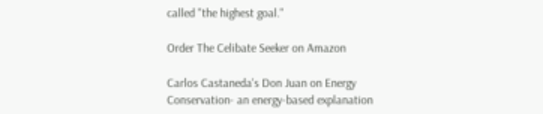called "the highest goal."

Order The Celibate Seeker on Amazon

Carlos Castaneda's Don Juan on Energy Conservation- an energy-based explanation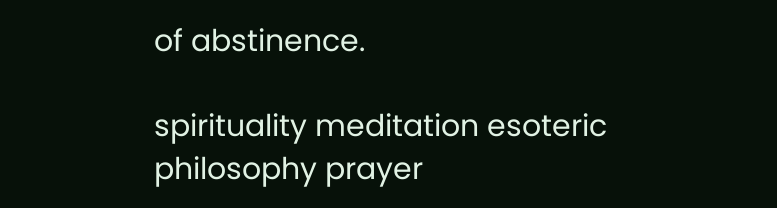of abstinence.

spirituality meditation esoteric philosophy prayer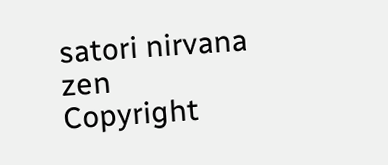satori nirvana zen
Copyright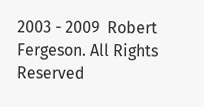2003 - 2009  Robert Fergeson. All Rights Reserved